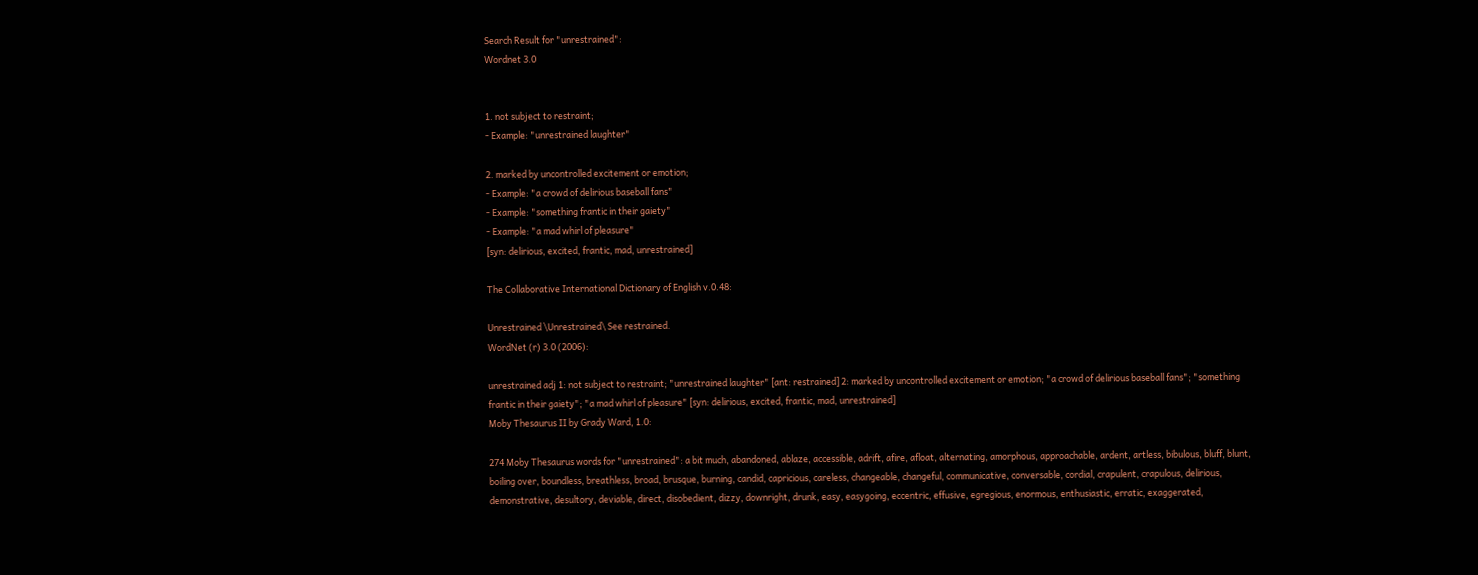Search Result for "unrestrained":
Wordnet 3.0


1. not subject to restraint;
- Example: "unrestrained laughter"

2. marked by uncontrolled excitement or emotion;
- Example: "a crowd of delirious baseball fans"
- Example: "something frantic in their gaiety"
- Example: "a mad whirl of pleasure"
[syn: delirious, excited, frantic, mad, unrestrained]

The Collaborative International Dictionary of English v.0.48:

Unrestrained \Unrestrained\ See restrained.
WordNet (r) 3.0 (2006):

unrestrained adj 1: not subject to restraint; "unrestrained laughter" [ant: restrained] 2: marked by uncontrolled excitement or emotion; "a crowd of delirious baseball fans"; "something frantic in their gaiety"; "a mad whirl of pleasure" [syn: delirious, excited, frantic, mad, unrestrained]
Moby Thesaurus II by Grady Ward, 1.0:

274 Moby Thesaurus words for "unrestrained": a bit much, abandoned, ablaze, accessible, adrift, afire, afloat, alternating, amorphous, approachable, ardent, artless, bibulous, bluff, blunt, boiling over, boundless, breathless, broad, brusque, burning, candid, capricious, careless, changeable, changeful, communicative, conversable, cordial, crapulent, crapulous, delirious, demonstrative, desultory, deviable, direct, disobedient, dizzy, downright, drunk, easy, easygoing, eccentric, effusive, egregious, enormous, enthusiastic, erratic, exaggerated,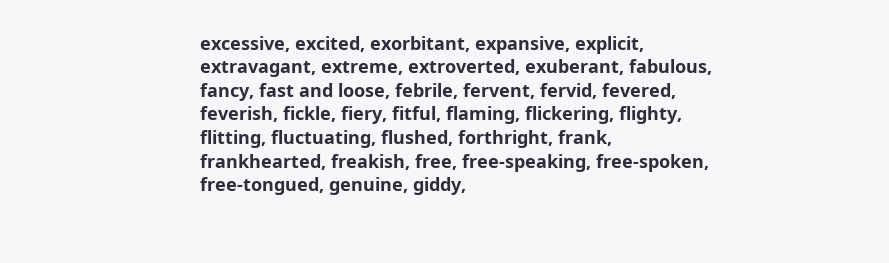excessive, excited, exorbitant, expansive, explicit, extravagant, extreme, extroverted, exuberant, fabulous, fancy, fast and loose, febrile, fervent, fervid, fevered, feverish, fickle, fiery, fitful, flaming, flickering, flighty, flitting, fluctuating, flushed, forthright, frank, frankhearted, freakish, free, free-speaking, free-spoken, free-tongued, genuine, giddy,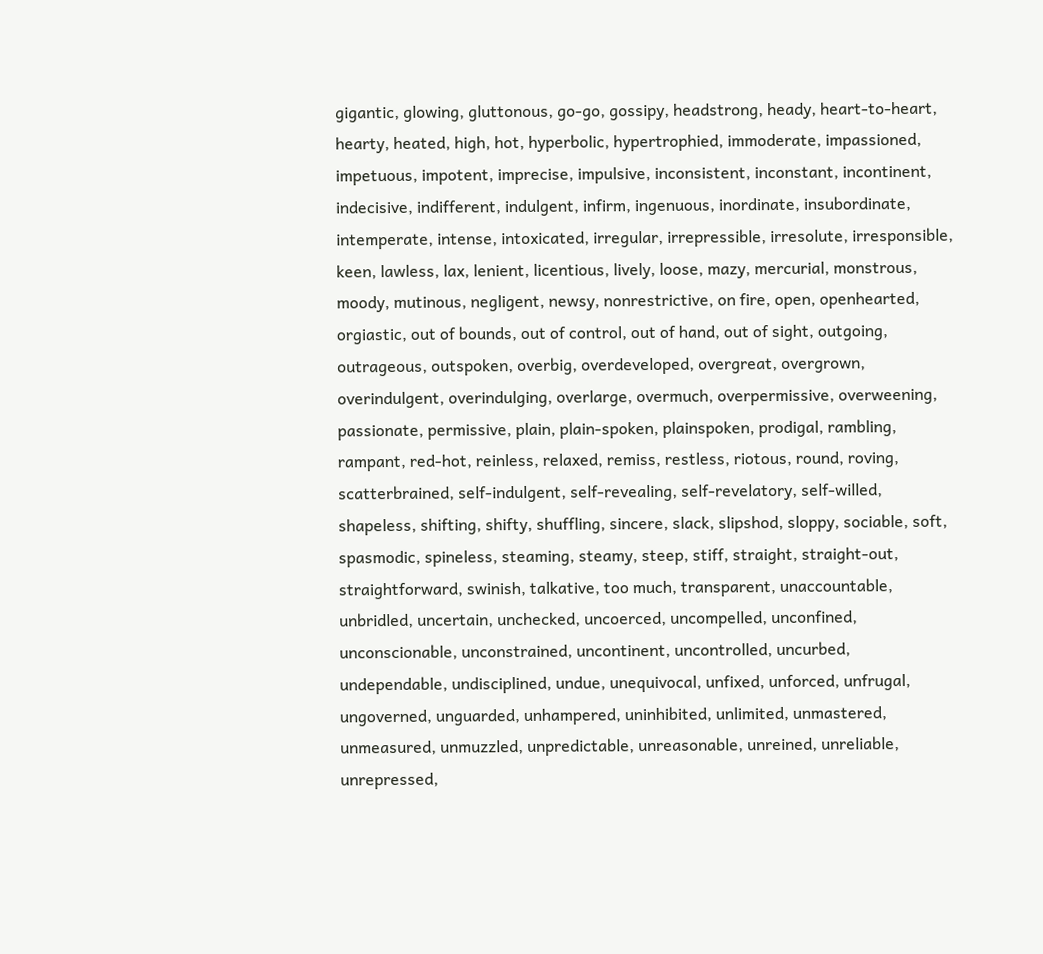gigantic, glowing, gluttonous, go-go, gossipy, headstrong, heady, heart-to-heart, hearty, heated, high, hot, hyperbolic, hypertrophied, immoderate, impassioned, impetuous, impotent, imprecise, impulsive, inconsistent, inconstant, incontinent, indecisive, indifferent, indulgent, infirm, ingenuous, inordinate, insubordinate, intemperate, intense, intoxicated, irregular, irrepressible, irresolute, irresponsible, keen, lawless, lax, lenient, licentious, lively, loose, mazy, mercurial, monstrous, moody, mutinous, negligent, newsy, nonrestrictive, on fire, open, openhearted, orgiastic, out of bounds, out of control, out of hand, out of sight, outgoing, outrageous, outspoken, overbig, overdeveloped, overgreat, overgrown, overindulgent, overindulging, overlarge, overmuch, overpermissive, overweening, passionate, permissive, plain, plain-spoken, plainspoken, prodigal, rambling, rampant, red-hot, reinless, relaxed, remiss, restless, riotous, round, roving, scatterbrained, self-indulgent, self-revealing, self-revelatory, self-willed, shapeless, shifting, shifty, shuffling, sincere, slack, slipshod, sloppy, sociable, soft, spasmodic, spineless, steaming, steamy, steep, stiff, straight, straight-out, straightforward, swinish, talkative, too much, transparent, unaccountable, unbridled, uncertain, unchecked, uncoerced, uncompelled, unconfined, unconscionable, unconstrained, uncontinent, uncontrolled, uncurbed, undependable, undisciplined, undue, unequivocal, unfixed, unforced, unfrugal, ungoverned, unguarded, unhampered, uninhibited, unlimited, unmastered, unmeasured, unmuzzled, unpredictable, unreasonable, unreined, unreliable, unrepressed,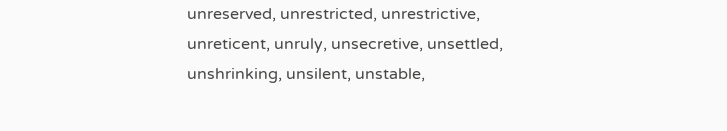unreserved, unrestricted, unrestrictive, unreticent, unruly, unsecretive, unsettled, unshrinking, unsilent, unstable,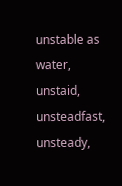unstable as water, unstaid, unsteadfast, unsteady,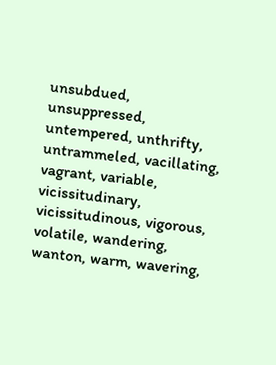unsubdued, unsuppressed, untempered, unthrifty, untrammeled, vacillating, vagrant, variable, vicissitudinary, vicissitudinous, vigorous, volatile, wandering, wanton, warm, wavering,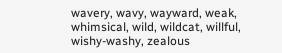wavery, wavy, wayward, weak, whimsical, wild, wildcat, willful, wishy-washy, zealous